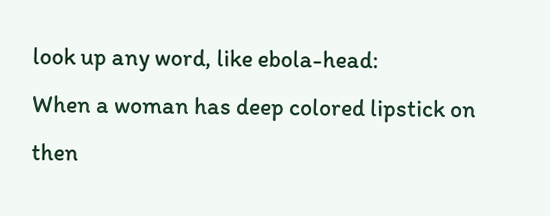look up any word, like ebola-head:
When a woman has deep colored lipstick on then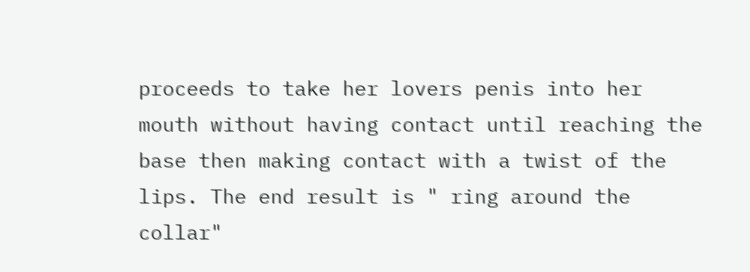proceeds to take her lovers penis into her mouth without having contact until reaching the base then making contact with a twist of the lips. The end result is " ring around the collar"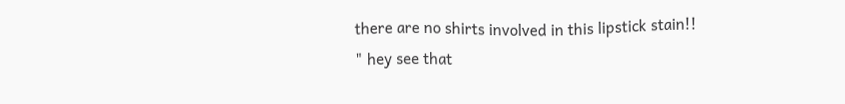there are no shirts involved in this lipstick stain!!
" hey see that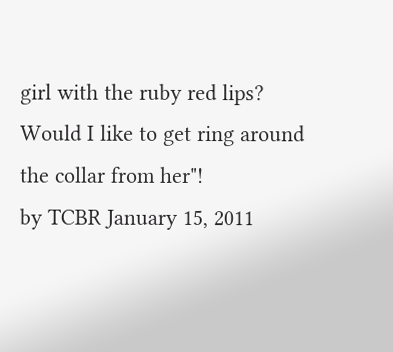girl with the ruby red lips? Would I like to get ring around the collar from her"!
by TCBR January 15, 2011